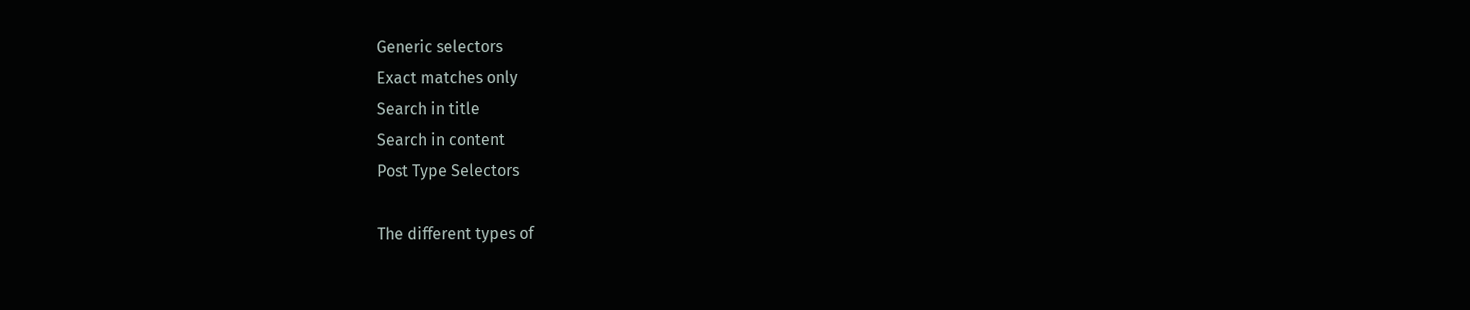Generic selectors
Exact matches only
Search in title
Search in content
Post Type Selectors

The different types of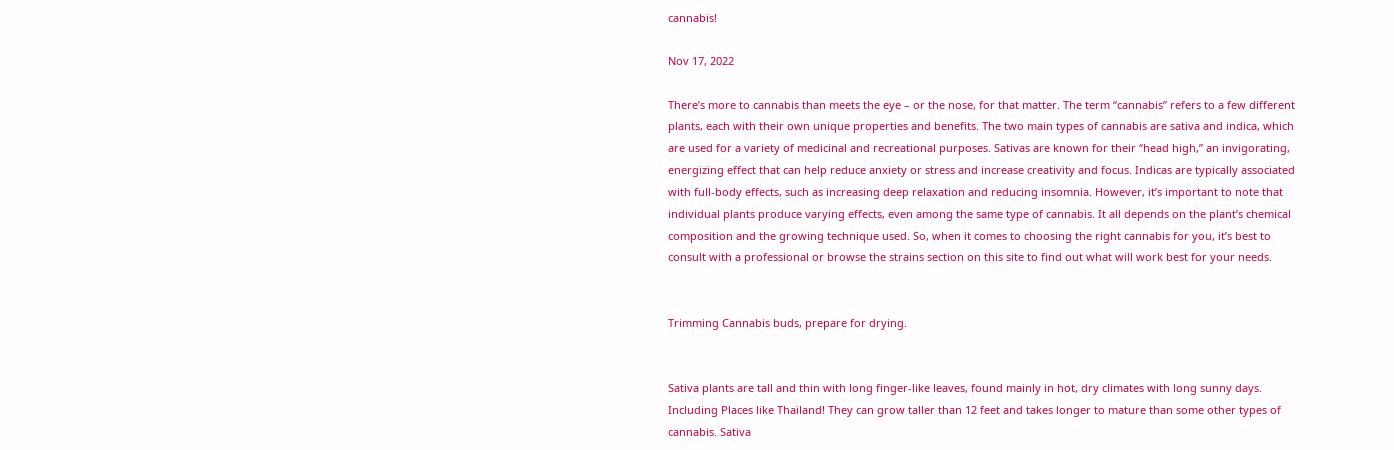cannabis!

Nov 17, 2022

There’s more to cannabis than meets the eye – or the nose, for that matter. The term “cannabis” refers to a few different plants, each with their own unique properties and benefits. The two main types of cannabis are sativa and indica, which are used for a variety of medicinal and recreational purposes. Sativas are known for their “head high,” an invigorating, energizing effect that can help reduce anxiety or stress and increase creativity and focus. Indicas are typically associated with full-body effects, such as increasing deep relaxation and reducing insomnia. However, it’s important to note that individual plants produce varying effects, even among the same type of cannabis. It all depends on the plant’s chemical composition and the growing technique used. So, when it comes to choosing the right cannabis for you, it’s best to consult with a professional or browse the strains section on this site to find out what will work best for your needs.


Trimming Cannabis buds, prepare for drying.


Sativa plants are tall and thin with long finger-like leaves, found mainly in hot, dry climates with long sunny days. Including Places like Thailand! They can grow taller than 12 feet and takes longer to mature than some other types of cannabis. Sativa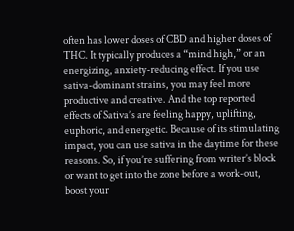often has lower doses of CBD and higher doses of THC. It typically produces a “mind high,” or an energizing, anxiety-reducing effect. If you use sativa-dominant strains, you may feel more productive and creative. And the top reported effects of Sativa’s are feeling happy, uplifting, euphoric, and energetic. Because of its stimulating impact, you can use sativa in the daytime for these reasons. So, if you’re suffering from writer’s block or want to get into the zone before a work-out, boost your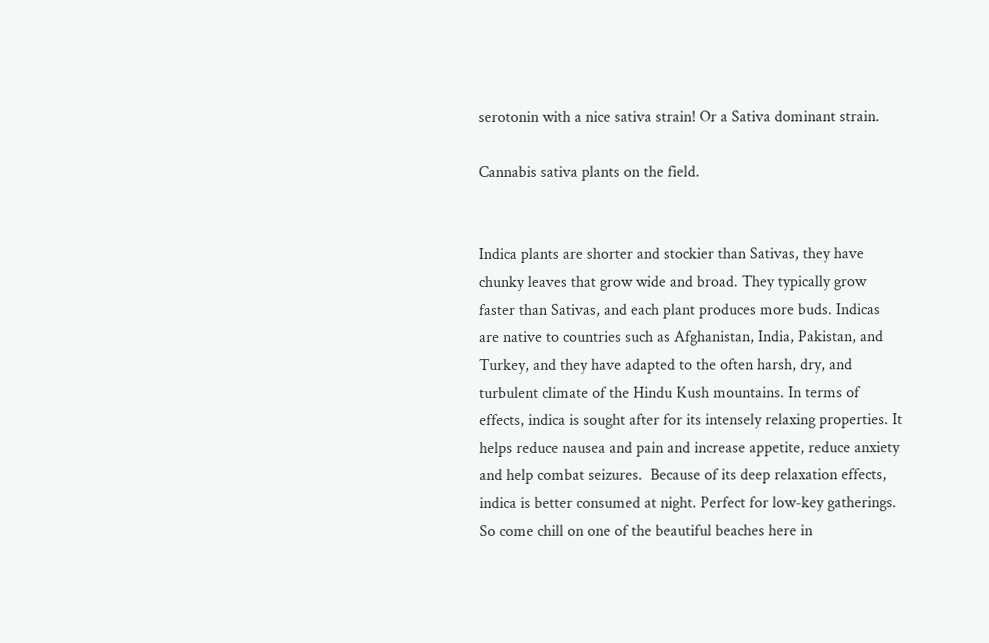serotonin with a nice sativa strain! Or a Sativa dominant strain.

Cannabis sativa plants on the field.


Indica plants are shorter and stockier than Sativas, they have chunky leaves that grow wide and broad. They typically grow faster than Sativas, and each plant produces more buds. Indicas are native to countries such as Afghanistan, India, Pakistan, and Turkey, and they have adapted to the often harsh, dry, and turbulent climate of the Hindu Kush mountains. In terms of effects, indica is sought after for its intensely relaxing properties. It helps reduce nausea and pain and increase appetite, reduce anxiety and help combat seizures.  Because of its deep relaxation effects, indica is better consumed at night. Perfect for low-key gatherings. So come chill on one of the beautiful beaches here in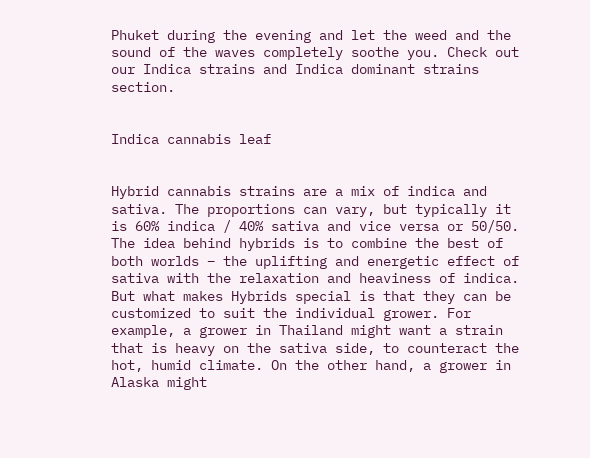Phuket during the evening and let the weed and the sound of the waves completely soothe you. Check out our Indica strains and Indica dominant strains section.


Indica cannabis leaf


Hybrid cannabis strains are a mix of indica and sativa. The proportions can vary, but typically it is 60% indica / 40% sativa and vice versa or 50/50. The idea behind hybrids is to combine the best of both worlds – the uplifting and energetic effect of sativa with the relaxation and heaviness of indica. But what makes Hybrids special is that they can be customized to suit the individual grower. For example, a grower in Thailand might want a strain that is heavy on the sativa side, to counteract the hot, humid climate. On the other hand, a grower in Alaska might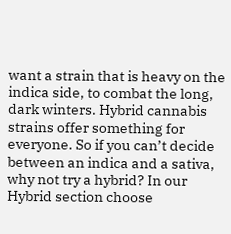want a strain that is heavy on the indica side, to combat the long, dark winters. Hybrid cannabis strains offer something for everyone. So if you can’t decide between an indica and a sativa, why not try a hybrid? In our Hybrid section choose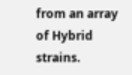from an array of Hybrid strains.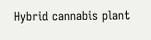Hybrid cannabis plant